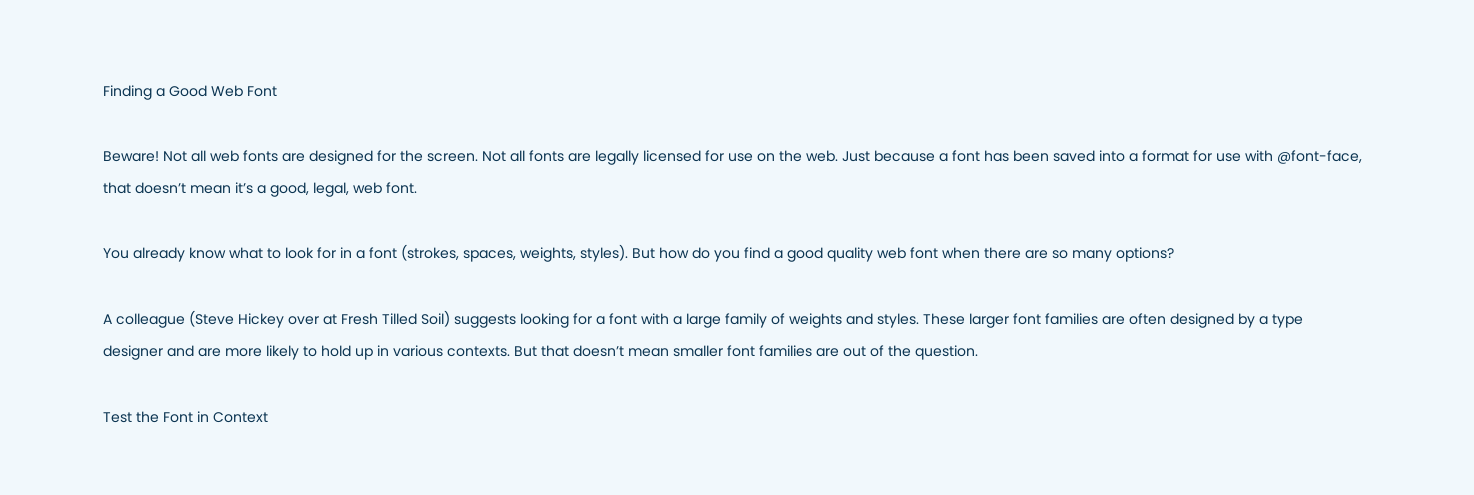Finding a Good Web Font

Beware! Not all web fonts are designed for the screen. Not all fonts are legally licensed for use on the web. Just because a font has been saved into a format for use with @font-face, that doesn’t mean it’s a good, legal, web font.

You already know what to look for in a font (strokes, spaces, weights, styles). But how do you find a good quality web font when there are so many options?

A colleague (Steve Hickey over at Fresh Tilled Soil) suggests looking for a font with a large family of weights and styles. These larger font families are often designed by a type designer and are more likely to hold up in various contexts. But that doesn’t mean smaller font families are out of the question.

Test the Font in Context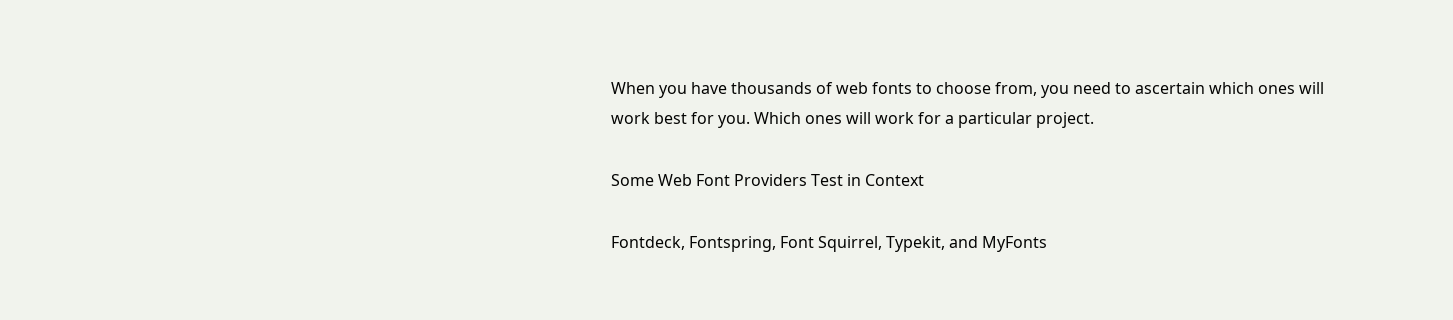When you have thousands of web fonts to choose from, you need to ascertain which ones will work best for you. Which ones will work for a particular project.

Some Web Font Providers Test in Context

Fontdeck, Fontspring, Font Squirrel, Typekit, and MyFonts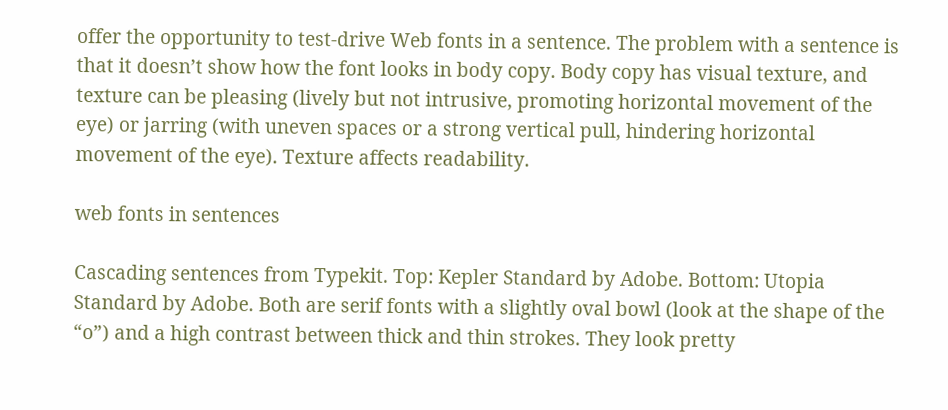offer the opportunity to test-drive Web fonts in a sentence. The problem with a sentence is that it doesn’t show how the font looks in body copy. Body copy has visual texture, and texture can be pleasing (lively but not intrusive, promoting horizontal movement of the eye) or jarring (with uneven spaces or a strong vertical pull, hindering horizontal movement of the eye). Texture affects readability.

web fonts in sentences

Cascading sentences from Typekit. Top: Kepler Standard by Adobe. Bottom: Utopia Standard by Adobe. Both are serif fonts with a slightly oval bowl (look at the shape of the “o”) and a high contrast between thick and thin strokes. They look pretty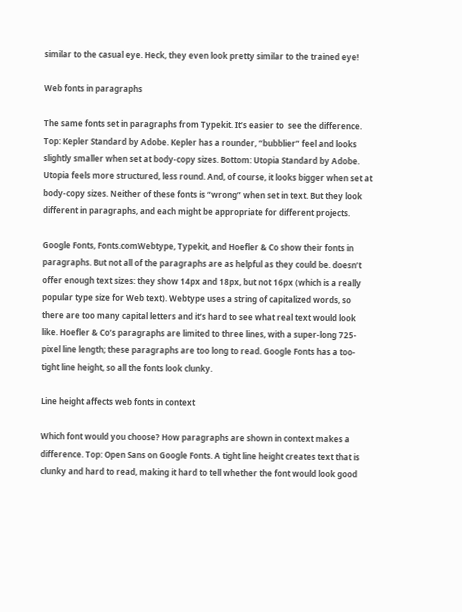similar to the casual eye. Heck, they even look pretty similar to the trained eye!

Web fonts in paragraphs

The same fonts set in paragraphs from Typekit. It’s easier to  see the difference. Top: Kepler Standard by Adobe. Kepler has a rounder, “bubblier” feel and looks slightly smaller when set at body-copy sizes. Bottom: Utopia Standard by Adobe. Utopia feels more structured, less round. And, of course, it looks bigger when set at body-copy sizes. Neither of these fonts is “wrong” when set in text. But they look different in paragraphs, and each might be appropriate for different projects.

Google Fonts, Fonts.comWebtype, Typekit, and Hoefler & Co show their fonts in paragraphs. But not all of the paragraphs are as helpful as they could be. doesn’t offer enough text sizes: they show 14px and 18px, but not 16px (which is a really popular type size for Web text). Webtype uses a string of capitalized words, so there are too many capital letters and it’s hard to see what real text would look like. Hoefler & Co’s paragraphs are limited to three lines, with a super-long 725-pixel line length; these paragraphs are too long to read. Google Fonts has a too-tight line height, so all the fonts look clunky.

Line height affects web fonts in context

Which font would you choose? How paragraphs are shown in context makes a difference. Top: Open Sans on Google Fonts. A tight line height creates text that is clunky and hard to read, making it hard to tell whether the font would look good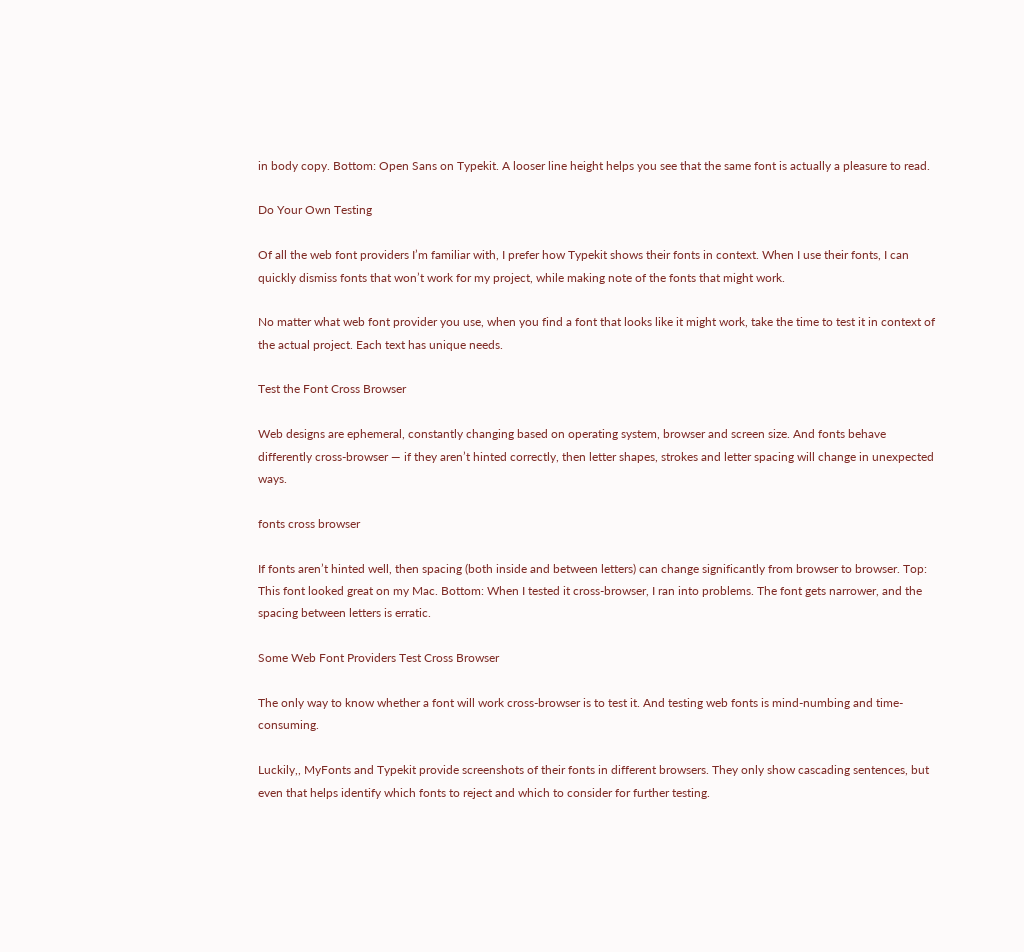in body copy. Bottom: Open Sans on Typekit. A looser line height helps you see that the same font is actually a pleasure to read.

Do Your Own Testing

Of all the web font providers I’m familiar with, I prefer how Typekit shows their fonts in context. When I use their fonts, I can quickly dismiss fonts that won’t work for my project, while making note of the fonts that might work.

No matter what web font provider you use, when you find a font that looks like it might work, take the time to test it in context of the actual project. Each text has unique needs.

Test the Font Cross Browser

Web designs are ephemeral, constantly changing based on operating system, browser and screen size. And fonts behave differently cross-browser — if they aren’t hinted correctly, then letter shapes, strokes and letter spacing will change in unexpected ways.

fonts cross browser

If fonts aren’t hinted well, then spacing (both inside and between letters) can change significantly from browser to browser. Top: This font looked great on my Mac. Bottom: When I tested it cross-browser, I ran into problems. The font gets narrower, and the spacing between letters is erratic.

Some Web Font Providers Test Cross Browser

The only way to know whether a font will work cross-browser is to test it. And testing web fonts is mind-numbing and time-consuming.

Luckily,, MyFonts and Typekit provide screenshots of their fonts in different browsers. They only show cascading sentences, but even that helps identify which fonts to reject and which to consider for further testing.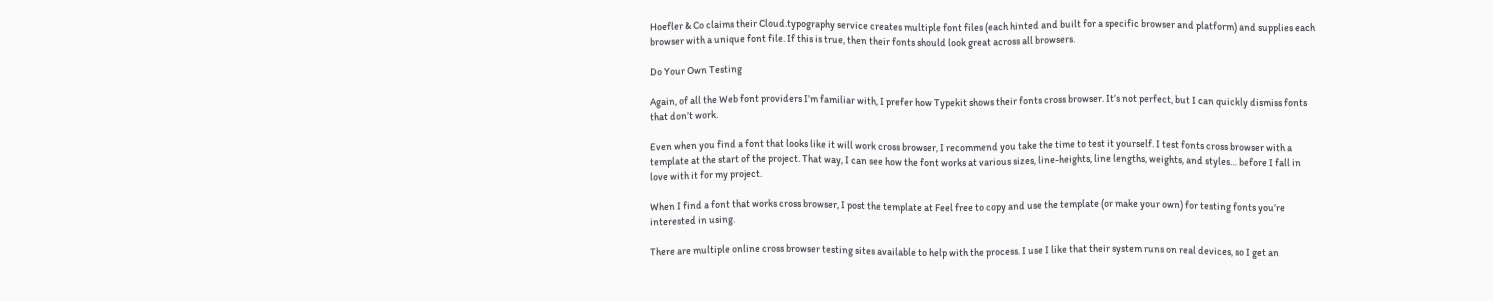Hoefler & Co claims their Cloud.typography service creates multiple font files (each hinted and built for a specific browser and platform) and supplies each browser with a unique font file. If this is true, then their fonts should look great across all browsers.

Do Your Own Testing

Again, of all the Web font providers I’m familiar with, I prefer how Typekit shows their fonts cross browser. It’s not perfect, but I can quickly dismiss fonts that don’t work.

Even when you find a font that looks like it will work cross browser, I recommend you take the time to test it yourself. I test fonts cross browser with a template at the start of the project. That way, I can see how the font works at various sizes, line-heights, line lengths, weights, and styles… before I fall in love with it for my project.

When I find a font that works cross browser, I post the template at Feel free to copy and use the template (or make your own) for testing fonts you’re interested in using.

There are multiple online cross browser testing sites available to help with the process. I use I like that their system runs on real devices, so I get an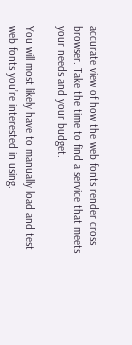accurate view of how the web fonts render cross browser. Take the time to find a service that meets your needs and your budget.

You will most likely have to manually load and test web fonts you’re interested in using.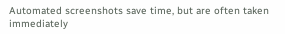Automated screenshots save time, but are often taken immediately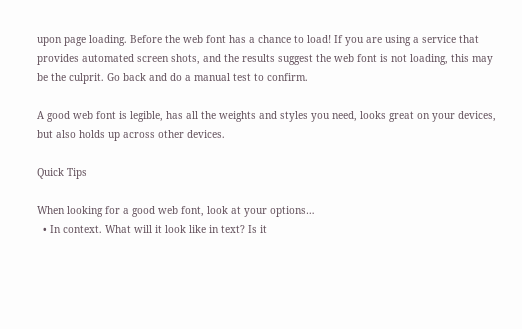upon page loading. Before the web font has a chance to load! If you are using a service that provides automated screen shots, and the results suggest the web font is not loading, this may be the culprit. Go back and do a manual test to confirm.

A good web font is legible, has all the weights and styles you need, looks great on your devices, but also holds up across other devices.

Quick Tips

When looking for a good web font, look at your options…
  • In context. What will it look like in text? Is it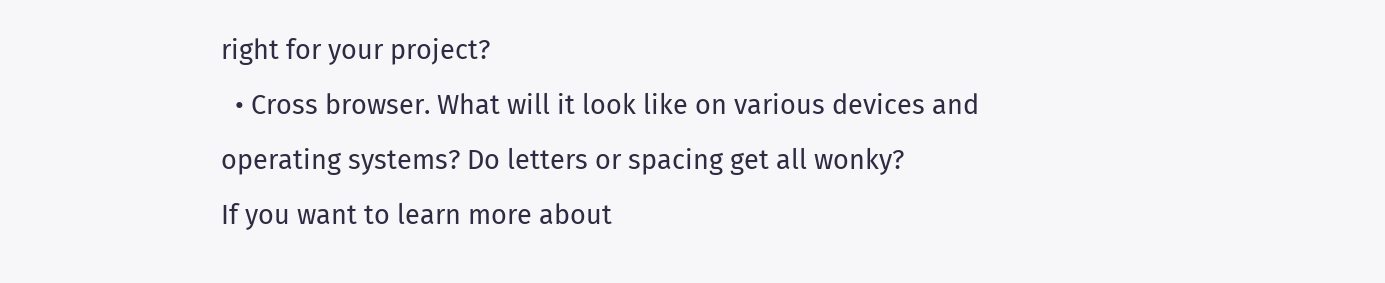right for your project?
  • Cross browser. What will it look like on various devices and operating systems? Do letters or spacing get all wonky?
If you want to learn more about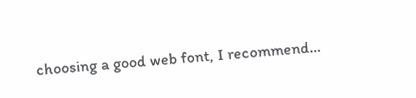choosing a good web font, I recommend…